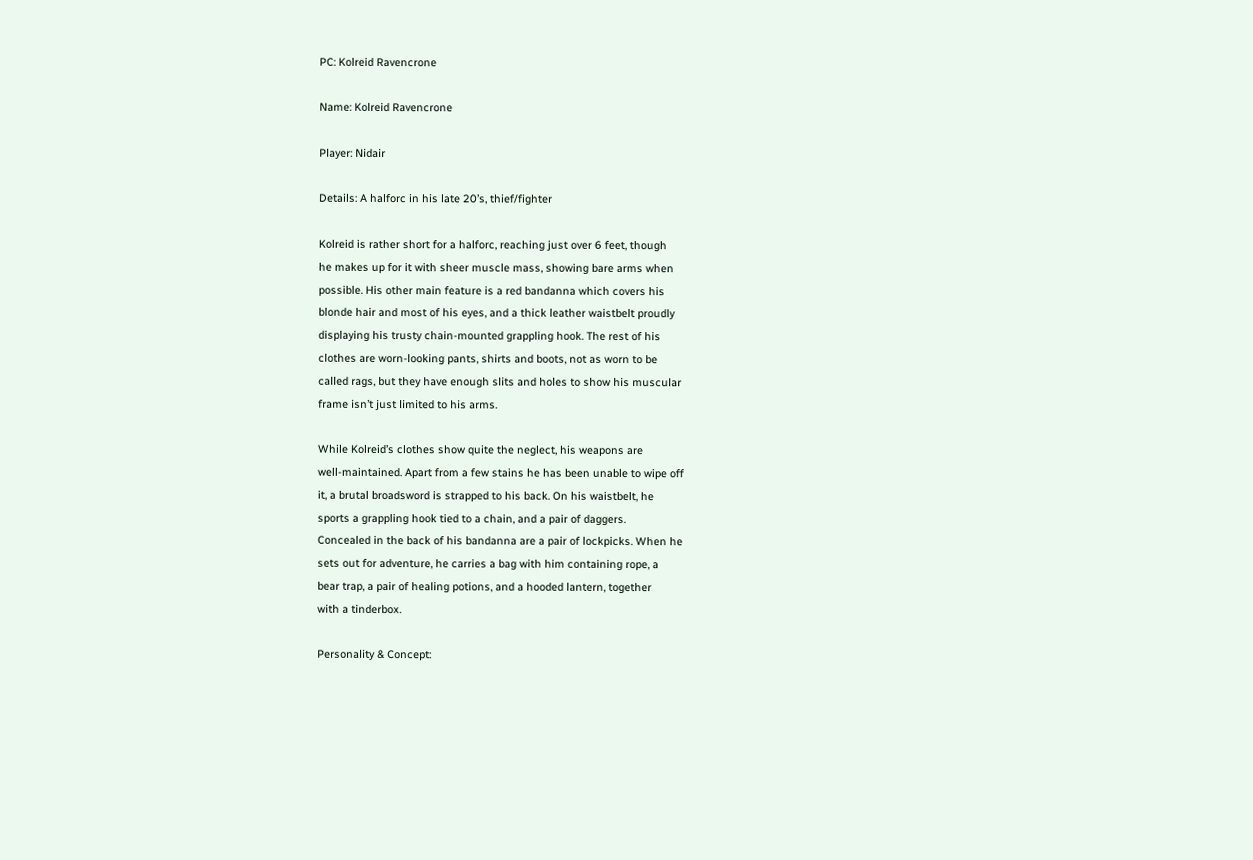PC: Kolreid Ravencrone

Name: Kolreid Ravencrone

Player: Nidair

Details: A halforc in his late 20’s, thief/fighter

Kolreid is rather short for a halforc, reaching just over 6 feet, though
he makes up for it with sheer muscle mass, showing bare arms when
possible. His other main feature is a red bandanna which covers his
blonde hair and most of his eyes, and a thick leather waistbelt proudly
displaying his trusty chain-mounted grappling hook. The rest of his
clothes are worn-looking pants, shirts and boots, not as worn to be
called rags, but they have enough slits and holes to show his muscular
frame isn’t just limited to his arms.

While Kolreid’s clothes show quite the neglect, his weapons are
well-maintained. Apart from a few stains he has been unable to wipe off
it, a brutal broadsword is strapped to his back. On his waistbelt, he
sports a grappling hook tied to a chain, and a pair of daggers.
Concealed in the back of his bandanna are a pair of lockpicks. When he
sets out for adventure, he carries a bag with him containing rope, a
bear trap, a pair of healing potions, and a hooded lantern, together
with a tinderbox.

Personality & Concept: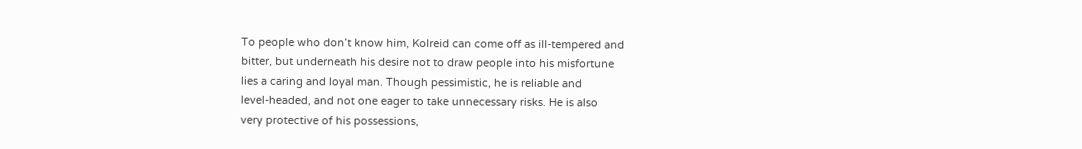To people who don’t know him, Kolreid can come off as ill-tempered and
bitter, but underneath his desire not to draw people into his misfortune
lies a caring and loyal man. Though pessimistic, he is reliable and
level-headed, and not one eager to take unnecessary risks. He is also
very protective of his possessions,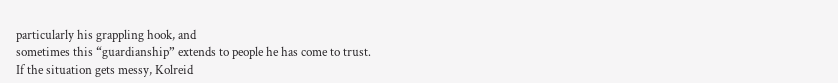particularly his grappling hook, and
sometimes this “guardianship” extends to people he has come to trust.
If the situation gets messy, Kolreid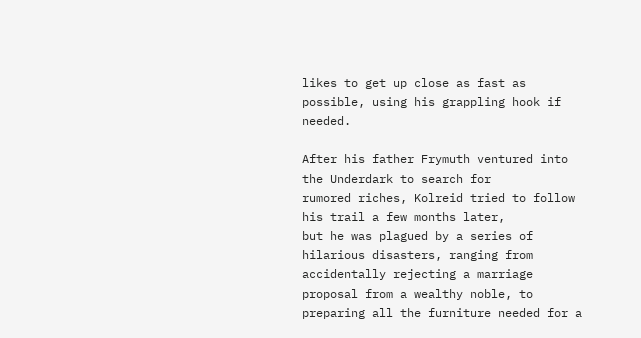likes to get up close as fast as
possible, using his grappling hook if needed.

After his father Frymuth ventured into the Underdark to search for
rumored riches, Kolreid tried to follow his trail a few months later,
but he was plagued by a series of hilarious disasters, ranging from
accidentally rejecting a marriage proposal from a wealthy noble, to
preparing all the furniture needed for a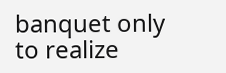banquet only to realize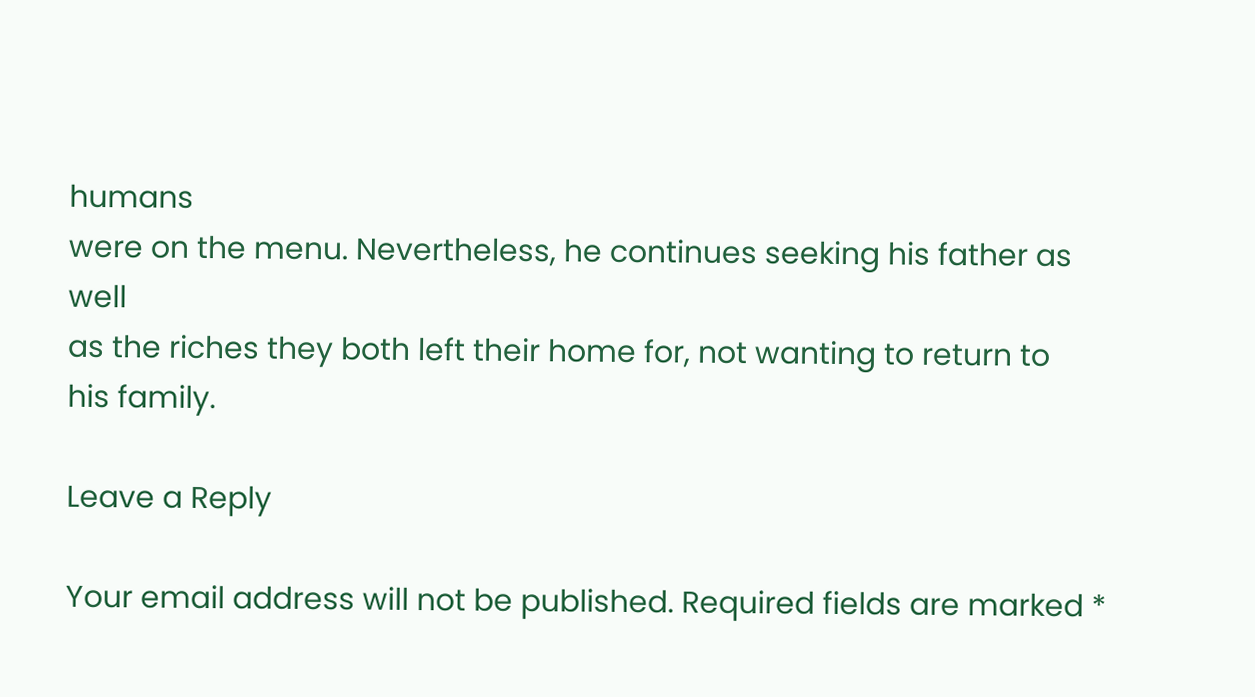humans
were on the menu. Nevertheless, he continues seeking his father as well
as the riches they both left their home for, not wanting to return to
his family.

Leave a Reply

Your email address will not be published. Required fields are marked *